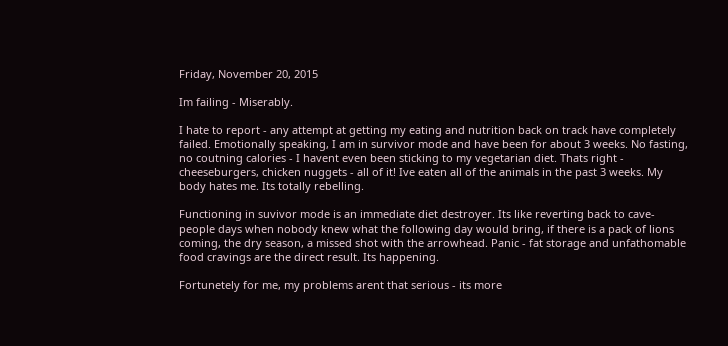Friday, November 20, 2015

Im failing - Miserably.

I hate to report - any attempt at getting my eating and nutrition back on track have completely failed. Emotionally speaking, I am in survivor mode and have been for about 3 weeks. No fasting, no coutning calories - I havent even been sticking to my vegetarian diet. Thats right - cheeseburgers, chicken nuggets - all of it! Ive eaten all of the animals in the past 3 weeks. My body hates me. Its totally rebelling.

Functioning in suvivor mode is an immediate diet destroyer. Its like reverting back to cave-people days when nobody knew what the following day would bring, if there is a pack of lions coming, the dry season, a missed shot with the arrowhead. Panic - fat storage and unfathomable food cravings are the direct result. Its happening.

Fortunetely for me, my problems arent that serious - its more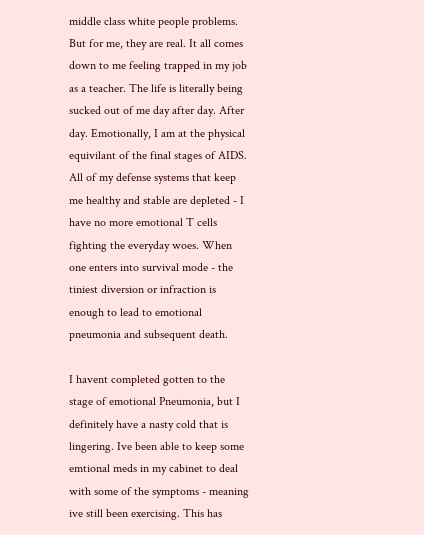middle class white people problems. But for me, they are real. It all comes down to me feeling trapped in my job as a teacher. The life is literally being sucked out of me day after day. After day. Emotionally, I am at the physical equivilant of the final stages of AIDS. All of my defense systems that keep me healthy and stable are depleted - I have no more emotional T cells fighting the everyday woes. When one enters into survival mode - the tiniest diversion or infraction is enough to lead to emotional pneumonia and subsequent death.

I havent completed gotten to the stage of emotional Pneumonia, but I definitely have a nasty cold that is lingering. Ive been able to keep some emtional meds in my cabinet to deal with some of the symptoms - meaning ive still been exercising. This has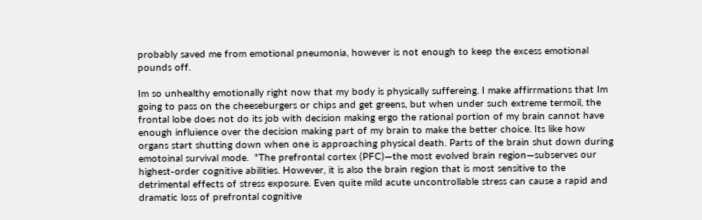probably saved me from emotional pneumonia, however is not enough to keep the excess emotional pounds off.

Im so unhealthy emotionally right now that my body is physically suffereing. I make affirrmations that Im going to pass on the cheeseburgers or chips and get greens, but when under such extreme termoil, the frontal lobe does not do its job with decision making ergo the rational portion of my brain cannot have enough influience over the decision making part of my brain to make the better choice. Its like how organs start shutting down when one is approaching physical death. Parts of the brain shut down during emotoinal survival mode.  "The prefrontal cortex (PFC)—the most evolved brain region—subserves our highest-order cognitive abilities. However, it is also the brain region that is most sensitive to the detrimental effects of stress exposure. Even quite mild acute uncontrollable stress can cause a rapid and dramatic loss of prefrontal cognitive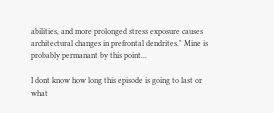abilities, and more prolonged stress exposure causes architectural changes in prefrontal dendrites." Mine is probably permanant by this point...

I dont know how long this episode is going to last or what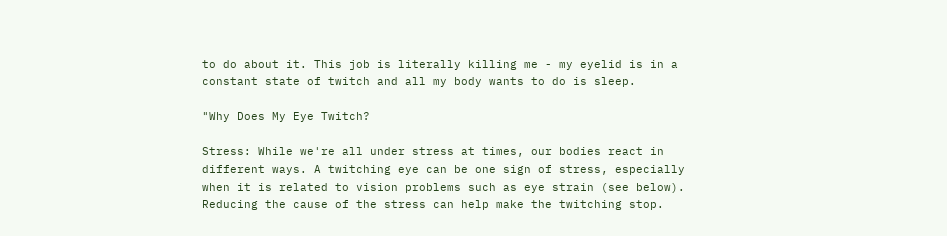to do about it. This job is literally killing me - my eyelid is in a constant state of twitch and all my body wants to do is sleep.

"Why Does My Eye Twitch?

Stress: While we're all under stress at times, our bodies react in different ways. A twitching eye can be one sign of stress, especially when it is related to vision problems such as eye strain (see below). Reducing the cause of the stress can help make the twitching stop.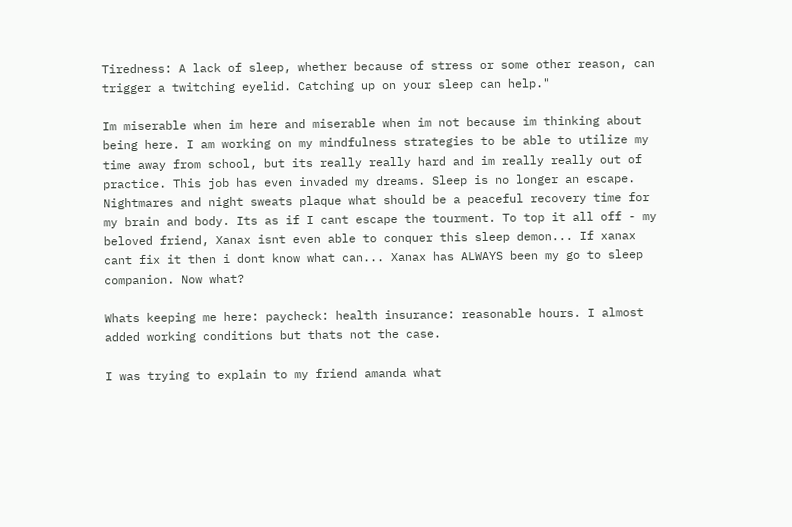Tiredness: A lack of sleep, whether because of stress or some other reason, can trigger a twitching eyelid. Catching up on your sleep can help."

Im miserable when im here and miserable when im not because im thinking about being here. I am working on my mindfulness strategies to be able to utilize my time away from school, but its really really hard and im really really out of practice. This job has even invaded my dreams. Sleep is no longer an escape. Nightmares and night sweats plaque what should be a peaceful recovery time for my brain and body. Its as if I cant escape the tourment. To top it all off - my beloved friend, Xanax isnt even able to conquer this sleep demon... If xanax cant fix it then i dont know what can... Xanax has ALWAYS been my go to sleep companion. Now what?

Whats keeping me here: paycheck: health insurance: reasonable hours. I almost added working conditions but thats not the case.

I was trying to explain to my friend amanda what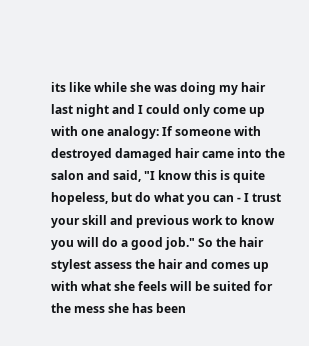its like while she was doing my hair last night and I could only come up with one analogy: If someone with destroyed damaged hair came into the salon and said, "I know this is quite hopeless, but do what you can - I trust  your skill and previous work to know you will do a good job." So the hair stylest assess the hair and comes up with what she feels will be suited for the mess she has been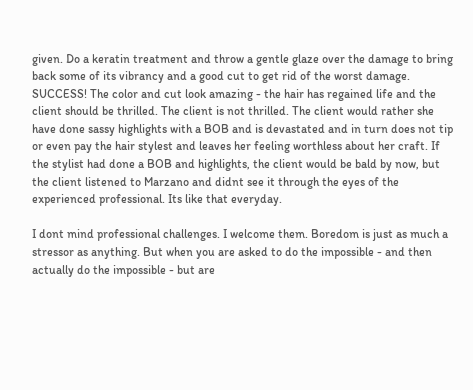given. Do a keratin treatment and throw a gentle glaze over the damage to bring back some of its vibrancy and a good cut to get rid of the worst damage. SUCCESS! The color and cut look amazing - the hair has regained life and the client should be thrilled. The client is not thrilled. The client would rather she have done sassy highlights with a BOB and is devastated and in turn does not tip or even pay the hair stylest and leaves her feeling worthless about her craft. If the stylist had done a BOB and highlights, the client would be bald by now, but the client listened to Marzano and didnt see it through the eyes of the experienced professional. Its like that everyday.

I dont mind professional challenges. I welcome them. Boredom is just as much a stressor as anything. But when you are asked to do the impossible - and then actually do the impossible - but are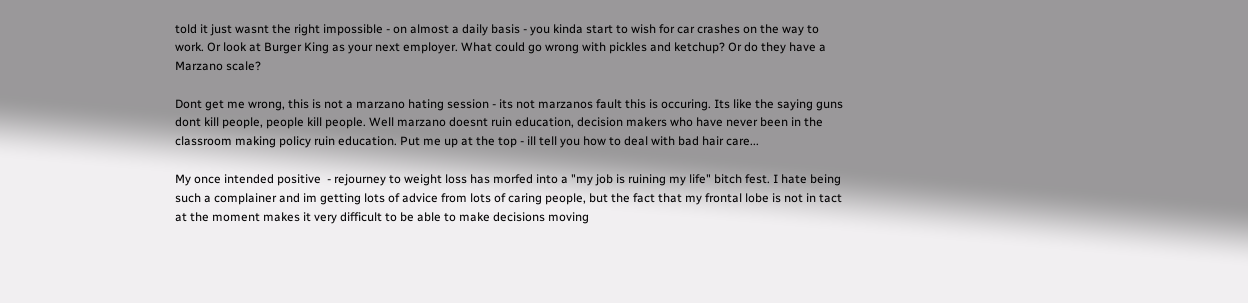told it just wasnt the right impossible - on almost a daily basis - you kinda start to wish for car crashes on the way to work. Or look at Burger King as your next employer. What could go wrong with pickles and ketchup? Or do they have a Marzano scale?

Dont get me wrong, this is not a marzano hating session - its not marzanos fault this is occuring. Its like the saying guns dont kill people, people kill people. Well marzano doesnt ruin education, decision makers who have never been in the classroom making policy ruin education. Put me up at the top - ill tell you how to deal with bad hair care...

My once intended positive  - rejourney to weight loss has morfed into a "my job is ruining my life" bitch fest. I hate being such a complainer and im getting lots of advice from lots of caring people, but the fact that my frontal lobe is not in tact at the moment makes it very difficult to be able to make decisions moving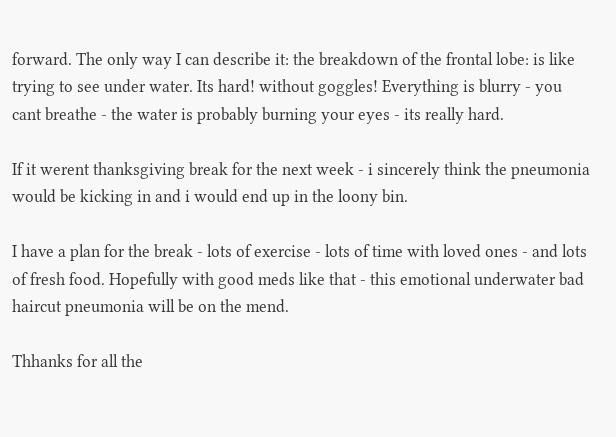forward. The only way I can describe it: the breakdown of the frontal lobe: is like trying to see under water. Its hard! without goggles! Everything is blurry - you cant breathe - the water is probably burning your eyes - its really hard.

If it werent thanksgiving break for the next week - i sincerely think the pneumonia would be kicking in and i would end up in the loony bin.

I have a plan for the break - lots of exercise - lots of time with loved ones - and lots of fresh food. Hopefully with good meds like that - this emotional underwater bad haircut pneumonia will be on the mend.

Thhanks for all the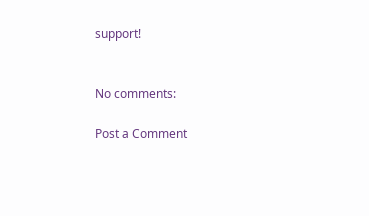support!


No comments:

Post a Comment